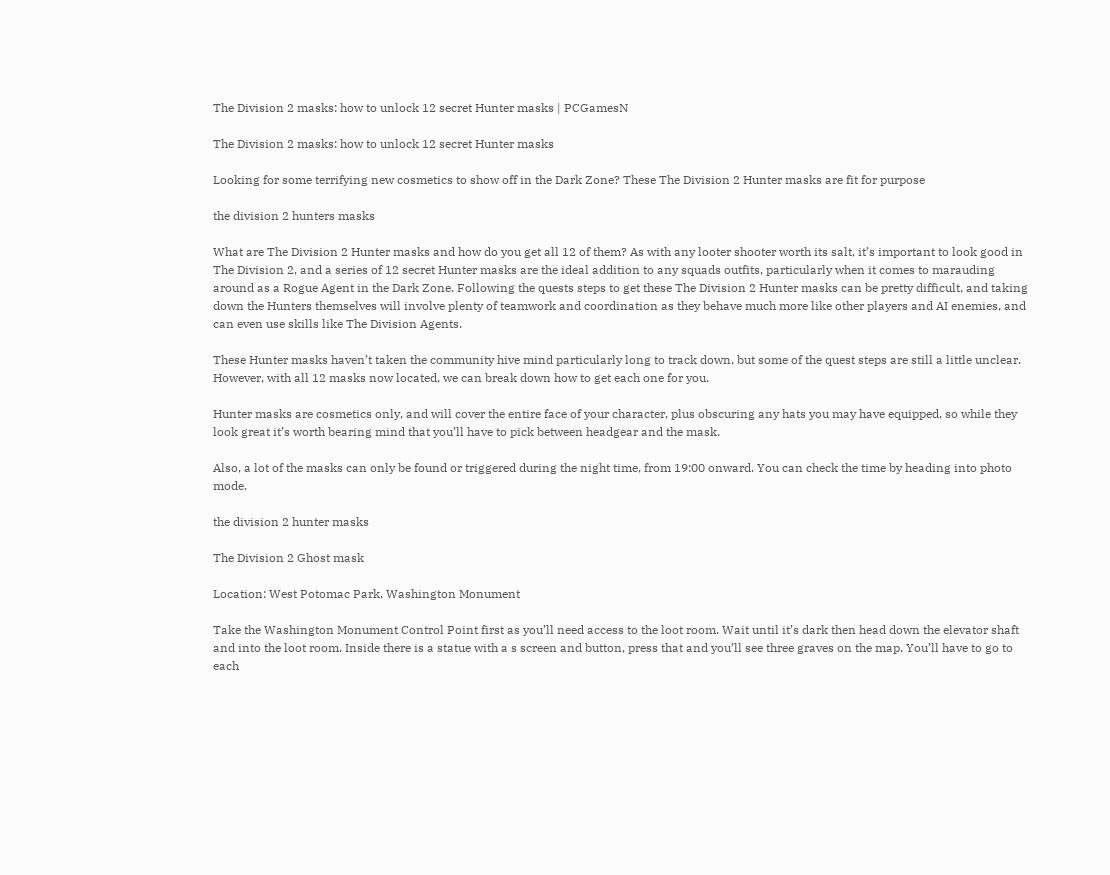The Division 2 masks: how to unlock 12 secret Hunter masks | PCGamesN

The Division 2 masks: how to unlock 12 secret Hunter masks

Looking for some terrifying new cosmetics to show off in the Dark Zone? These The Division 2 Hunter masks are fit for purpose

the division 2 hunters masks

What are The Division 2 Hunter masks and how do you get all 12 of them? As with any looter shooter worth its salt, it’s important to look good in The Division 2, and a series of 12 secret Hunter masks are the ideal addition to any squads outfits, particularly when it comes to marauding around as a Rogue Agent in the Dark Zone. Following the quests steps to get these The Division 2 Hunter masks can be pretty difficult, and taking down the Hunters themselves will involve plenty of teamwork and coordination as they behave much more like other players and AI enemies, and can even use skills like The Division Agents.

These Hunter masks haven’t taken the community hive mind particularly long to track down, but some of the quest steps are still a little unclear. However, with all 12 masks now located, we can break down how to get each one for you.

Hunter masks are cosmetics only, and will cover the entire face of your character, plus obscuring any hats you may have equipped, so while they look great it’s worth bearing mind that you’ll have to pick between headgear and the mask.

Also, a lot of the masks can only be found or triggered during the night time, from 19:00 onward. You can check the time by heading into photo mode.

the division 2 hunter masks

The Division 2 Ghost mask

Location: West Potomac Park, Washington Monument

Take the Washington Monument Control Point first as you’ll need access to the loot room. Wait until it’s dark then head down the elevator shaft and into the loot room. Inside there is a statue with a s screen and button, press that and you’ll see three graves on the map. You’ll have to go to each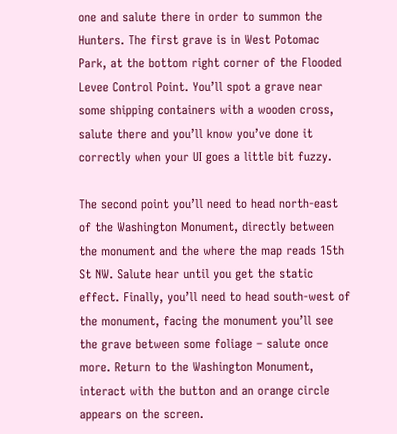one and salute there in order to summon the Hunters. The first grave is in West Potomac Park, at the bottom right corner of the Flooded Levee Control Point. You’ll spot a grave near some shipping containers with a wooden cross, salute there and you’ll know you’ve done it correctly when your UI goes a little bit fuzzy.

The second point you’ll need to head north-east of the Washington Monument, directly between the monument and the where the map reads 15th St NW. Salute hear until you get the static effect. Finally, you’ll need to head south-west of the monument, facing the monument you’ll see the grave between some foliage – salute once more. Return to the Washington Monument, interact with the button and an orange circle appears on the screen.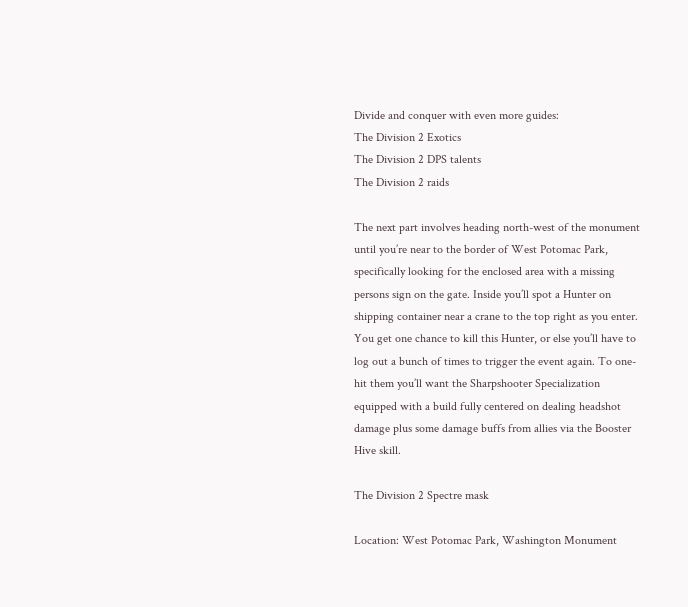Divide and conquer with even more guides:
The Division 2 Exotics
The Division 2 DPS talents
The Division 2 raids

The next part involves heading north-west of the monument until you’re near to the border of West Potomac Park, specifically looking for the enclosed area with a missing persons sign on the gate. Inside you’ll spot a Hunter on shipping container near a crane to the top right as you enter. You get one chance to kill this Hunter, or else you’ll have to log out a bunch of times to trigger the event again. To one-hit them you’ll want the Sharpshooter Specialization equipped with a build fully centered on dealing headshot damage plus some damage buffs from allies via the Booster Hive skill.

The Division 2 Spectre mask

Location: West Potomac Park, Washington Monument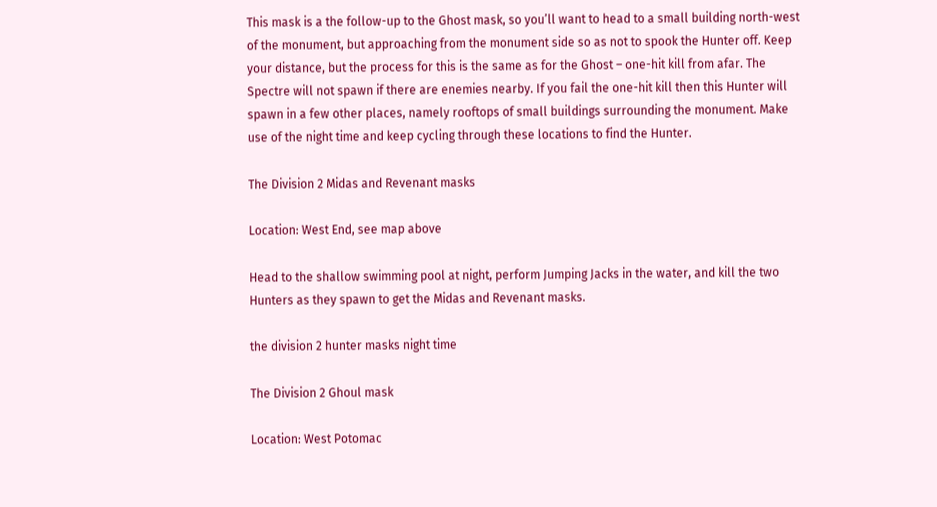This mask is a the follow-up to the Ghost mask, so you’ll want to head to a small building north-west of the monument, but approaching from the monument side so as not to spook the Hunter off. Keep your distance, but the process for this is the same as for the Ghost – one-hit kill from afar. The Spectre will not spawn if there are enemies nearby. If you fail the one-hit kill then this Hunter will spawn in a few other places, namely rooftops of small buildings surrounding the monument. Make use of the night time and keep cycling through these locations to find the Hunter.

The Division 2 Midas and Revenant masks

Location: West End, see map above

Head to the shallow swimming pool at night, perform Jumping Jacks in the water, and kill the two Hunters as they spawn to get the Midas and Revenant masks.

the division 2 hunter masks night time

The Division 2 Ghoul mask

Location: West Potomac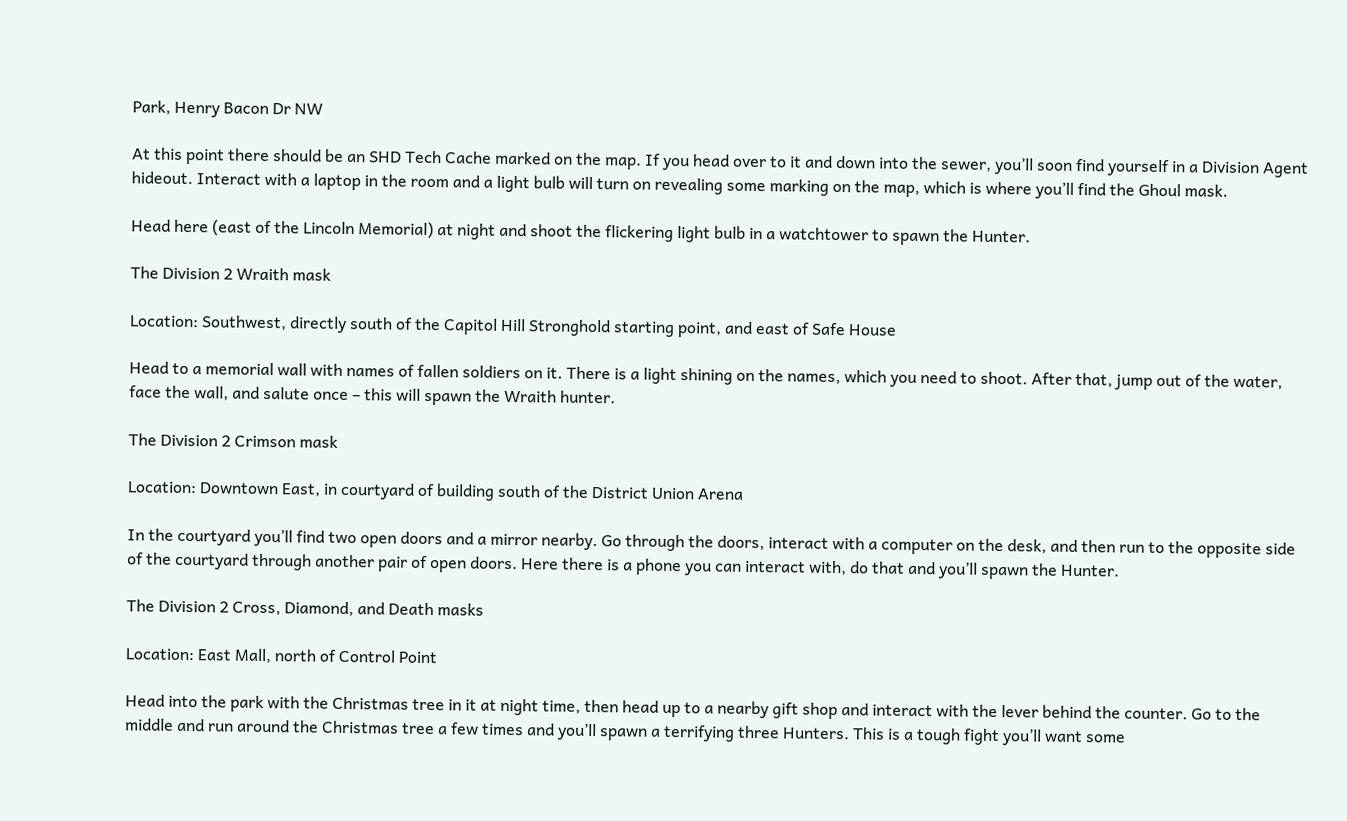Park, Henry Bacon Dr NW

At this point there should be an SHD Tech Cache marked on the map. If you head over to it and down into the sewer, you’ll soon find yourself in a Division Agent hideout. Interact with a laptop in the room and a light bulb will turn on revealing some marking on the map, which is where you’ll find the Ghoul mask.

Head here (east of the Lincoln Memorial) at night and shoot the flickering light bulb in a watchtower to spawn the Hunter.

The Division 2 Wraith mask

Location: Southwest, directly south of the Capitol Hill Stronghold starting point, and east of Safe House

Head to a memorial wall with names of fallen soldiers on it. There is a light shining on the names, which you need to shoot. After that, jump out of the water, face the wall, and salute once – this will spawn the Wraith hunter.

The Division 2 Crimson mask

Location: Downtown East, in courtyard of building south of the District Union Arena

In the courtyard you’ll find two open doors and a mirror nearby. Go through the doors, interact with a computer on the desk, and then run to the opposite side of the courtyard through another pair of open doors. Here there is a phone you can interact with, do that and you’ll spawn the Hunter.

The Division 2 Cross, Diamond, and Death masks

Location: East Mall, north of Control Point

Head into the park with the Christmas tree in it at night time, then head up to a nearby gift shop and interact with the lever behind the counter. Go to the middle and run around the Christmas tree a few times and you’ll spawn a terrifying three Hunters. This is a tough fight you’ll want some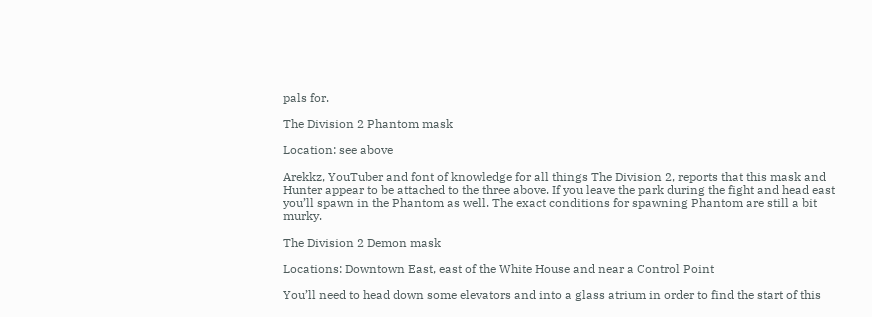pals for.

The Division 2 Phantom mask

Location: see above

Arekkz, YouTuber and font of knowledge for all things The Division 2, reports that this mask and Hunter appear to be attached to the three above. If you leave the park during the fight and head east you’ll spawn in the Phantom as well. The exact conditions for spawning Phantom are still a bit murky.

The Division 2 Demon mask

Locations: Downtown East, east of the White House and near a Control Point

You’ll need to head down some elevators and into a glass atrium in order to find the start of this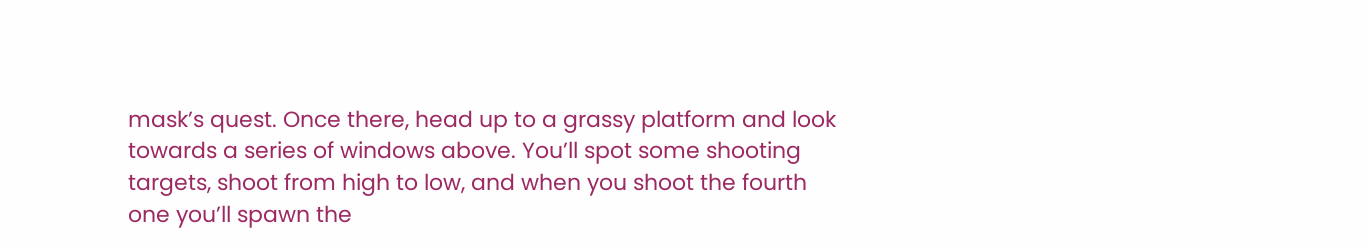mask’s quest. Once there, head up to a grassy platform and look towards a series of windows above. You’ll spot some shooting targets, shoot from high to low, and when you shoot the fourth one you’ll spawn the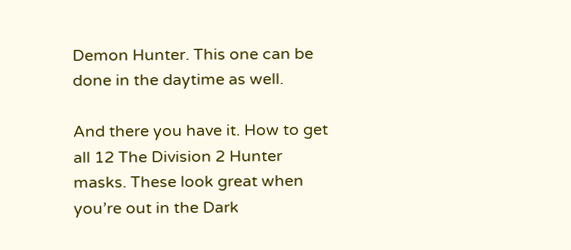Demon Hunter. This one can be done in the daytime as well.

And there you have it. How to get all 12 The Division 2 Hunter masks. These look great when you’re out in the Dark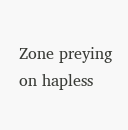Zone preying on hapless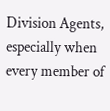Division Agents, especially when every member of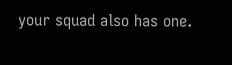your squad also has one.